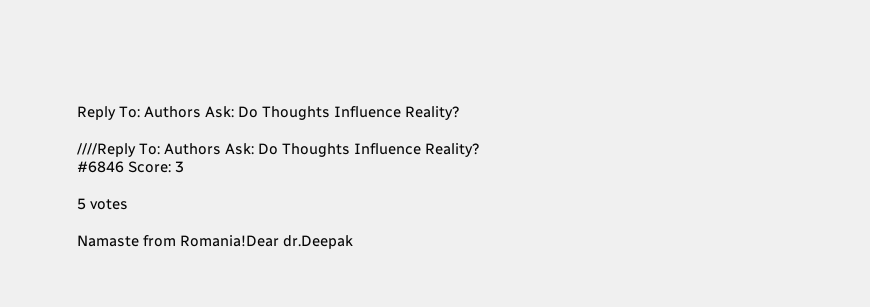Reply To: Authors Ask: Do Thoughts Influence Reality?

////Reply To: Authors Ask: Do Thoughts Influence Reality?
#6846 Score: 3

5 votes

Namaste from Romania!Dear dr.Deepak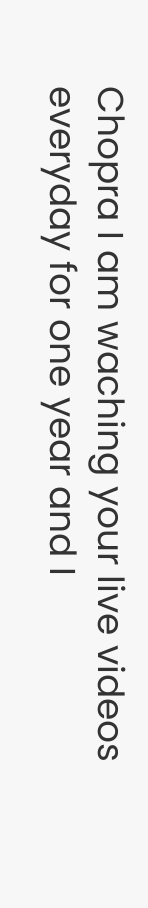Chopra I am waching your live videos everyday for one year and I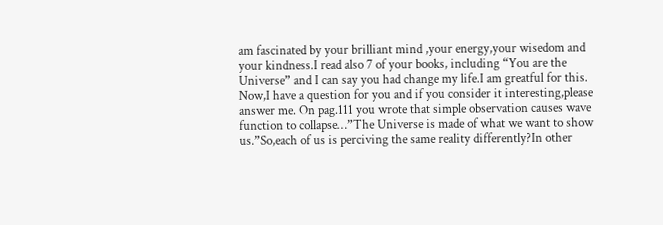am fascinated by your brilliant mind ,your energy,your wisedom and your kindness.I read also 7 of your books, including “You are the Universe” and I can say you had change my life.I am greatful for this. Now,I have a question for you and if you consider it interesting,please answer me. On pag.111 you wrote that simple observation causes wave function to collapse…”The Universe is made of what we want to show us.”So,each of us is perciving the same reality differently?In other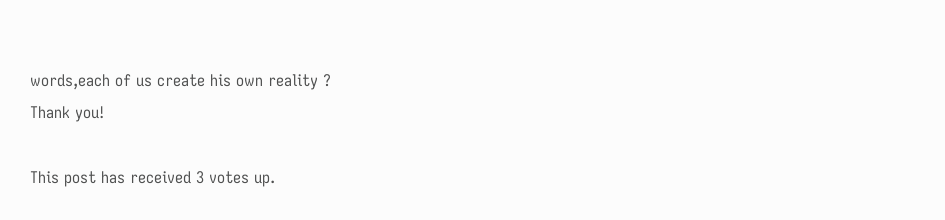words,each of us create his own reality ?
Thank you!

This post has received 3 votes up.